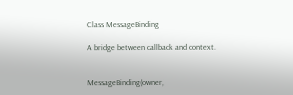Class MessageBinding

A bridge between callback and context.


MessageBinding(owner,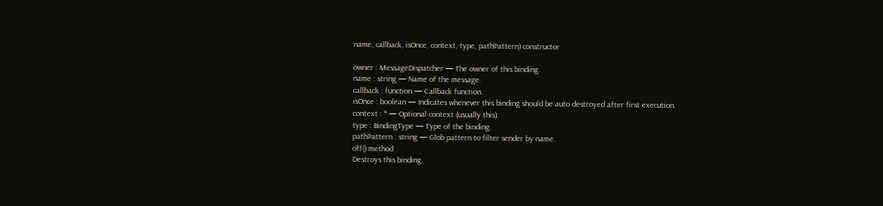name, callback, isOnce, context, type, pathPattern) constructor

owner : MessageDispatcher — The owner of this binding.
name : string — Name of the message.
callback : function — Callback function.
isOnce : boolean — Indicates whenever this binding should be auto destroyed after first execution.
context : * — Optional context (usually this).
type : BindingType — Type of the binding.
pathPattern : string — Glob pattern to filter sender by name.
off() method
Destroys this binding.